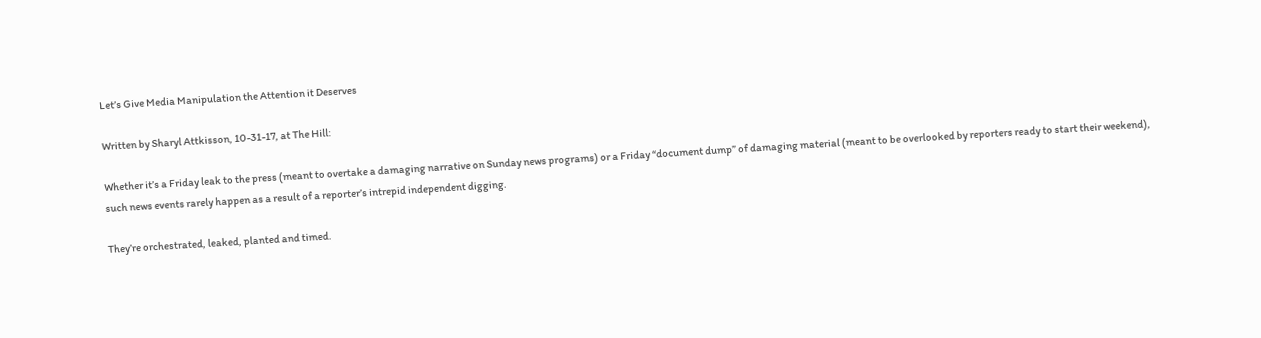Let’s Give Media Manipulation the Attention it Deserves

Written by Sharyl Attkisson, 10-31-17, at The Hill:

Whether it’s a Friday leak to the press (meant to overtake a damaging narrative on Sunday news programs) or a Friday “document dump” of damaging material (meant to be overlooked by reporters ready to start their weekend), such news events rarely happen as a result of a reporter’s intrepid independent digging.

They’re orchestrated, leaked, planted and timed.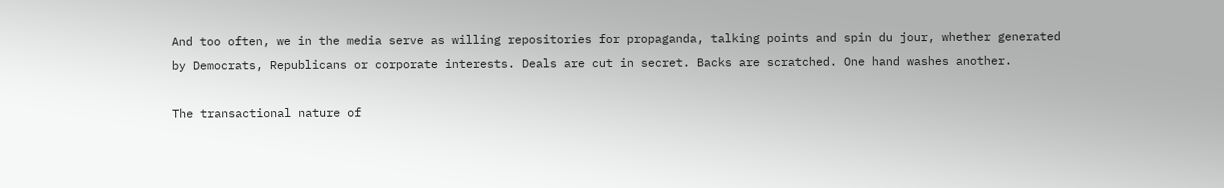And too often, we in the media serve as willing repositories for propaganda, talking points and spin du jour, whether generated by Democrats, Republicans or corporate interests. Deals are cut in secret. Backs are scratched. One hand washes another.

The transactional nature of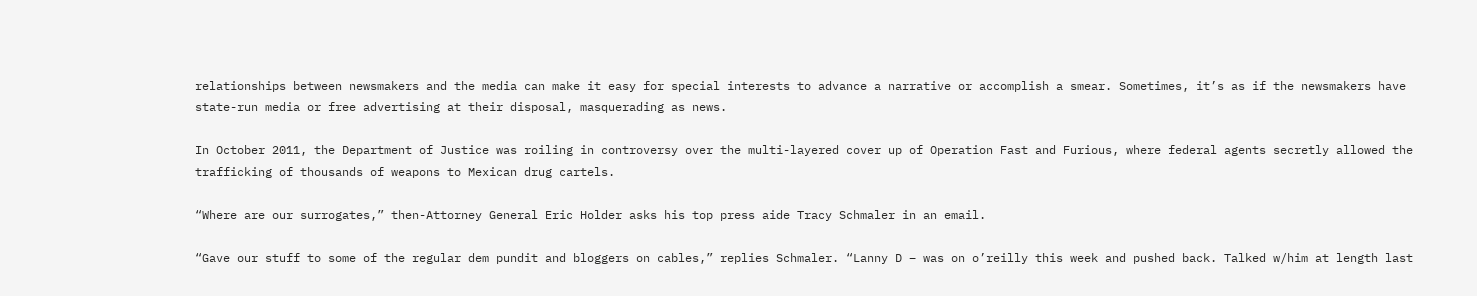relationships between newsmakers and the media can make it easy for special interests to advance a narrative or accomplish a smear. Sometimes, it’s as if the newsmakers have state-run media or free advertising at their disposal, masquerading as news.

In October 2011, the Department of Justice was roiling in controversy over the multi-layered cover up of Operation Fast and Furious, where federal agents secretly allowed the trafficking of thousands of weapons to Mexican drug cartels.

“Where are our surrogates,” then-Attorney General Eric Holder asks his top press aide Tracy Schmaler in an email.

“Gave our stuff to some of the regular dem pundit and bloggers on cables,” replies Schmaler. “Lanny D – was on o’reilly this week and pushed back. Talked w/him at length last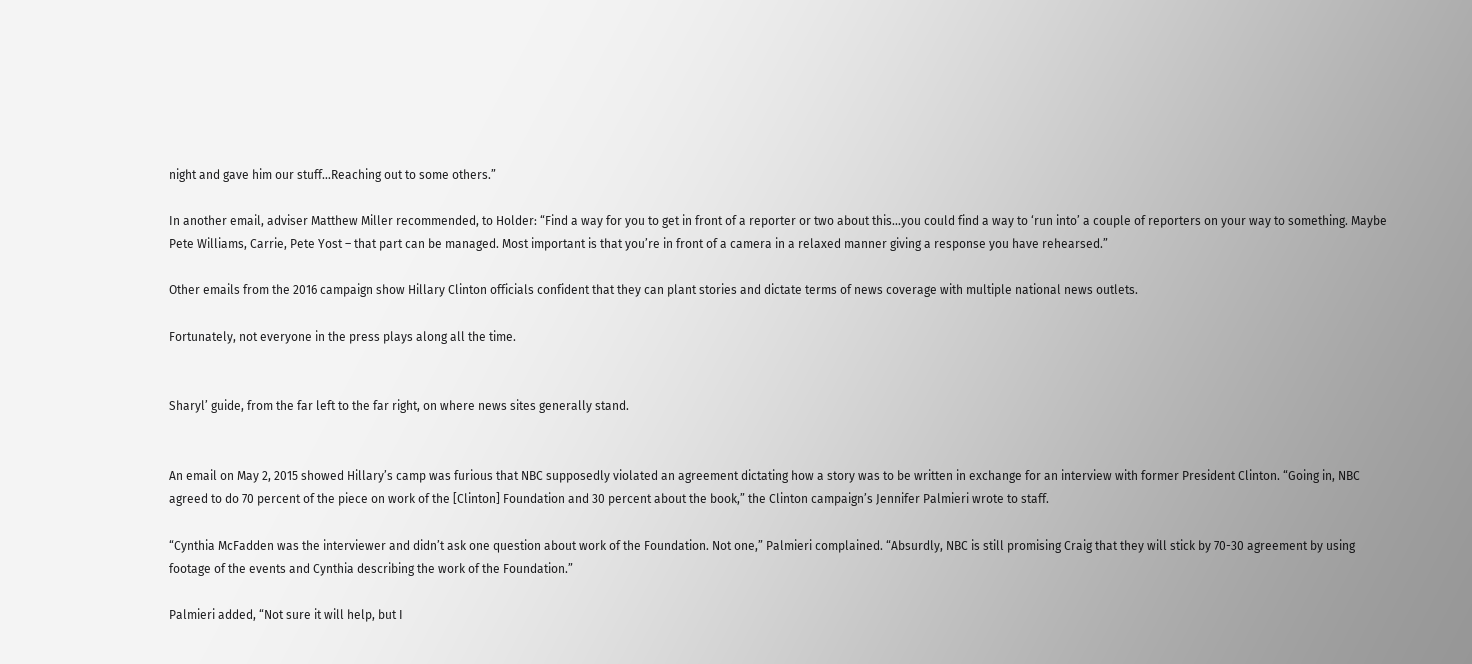night and gave him our stuff…Reaching out to some others.”

In another email, adviser Matthew Miller recommended, to Holder: “Find a way for you to get in front of a reporter or two about this…you could find a way to ‘run into’ a couple of reporters on your way to something. Maybe Pete Williams, Carrie, Pete Yost – that part can be managed. Most important is that you’re in front of a camera in a relaxed manner giving a response you have rehearsed.”

Other emails from the 2016 campaign show Hillary Clinton officials confident that they can plant stories and dictate terms of news coverage with multiple national news outlets.

Fortunately, not everyone in the press plays along all the time.


Sharyl’ guide, from the far left to the far right, on where news sites generally stand.


An email on May 2, 2015 showed Hillary’s camp was furious that NBC supposedly violated an agreement dictating how a story was to be written in exchange for an interview with former President Clinton. “Going in, NBC agreed to do 70 percent of the piece on work of the [Clinton] Foundation and 30 percent about the book,” the Clinton campaign’s Jennifer Palmieri wrote to staff.

“Cynthia McFadden was the interviewer and didn’t ask one question about work of the Foundation. Not one,” Palmieri complained. “Absurdly, NBC is still promising Craig that they will stick by 70-30 agreement by using footage of the events and Cynthia describing the work of the Foundation.”

Palmieri added, “Not sure it will help, but I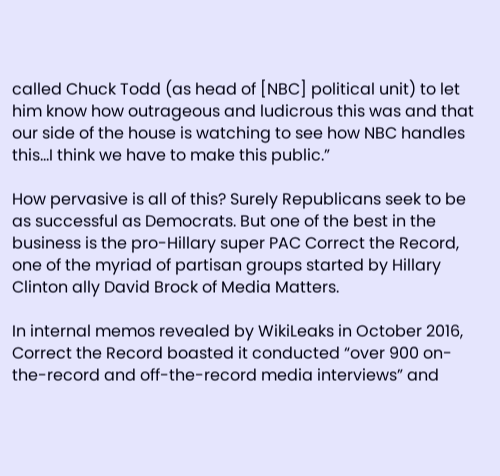called Chuck Todd (as head of [NBC] political unit) to let him know how outrageous and ludicrous this was and that our side of the house is watching to see how NBC handles this…I think we have to make this public.”

How pervasive is all of this? Surely Republicans seek to be as successful as Democrats. But one of the best in the business is the pro-Hillary super PAC Correct the Record, one of the myriad of partisan groups started by Hillary Clinton ally David Brock of Media Matters.

In internal memos revealed by WikiLeaks in October 2016, Correct the Record boasted it conducted “over 900 on-the-record and off-the-record media interviews” and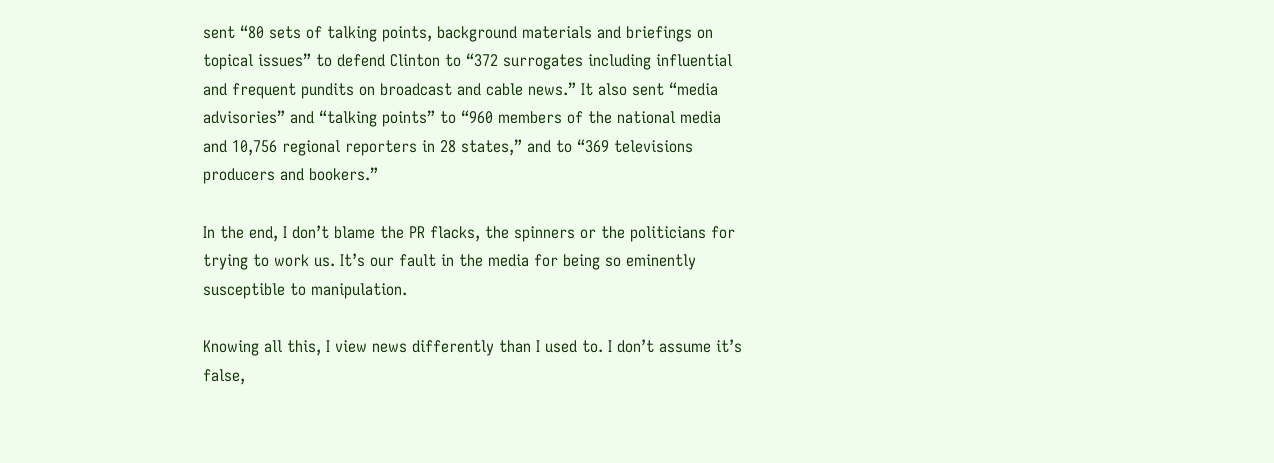sent “80 sets of talking points, background materials and briefings on topical issues” to defend Clinton to “372 surrogates including influential and frequent pundits on broadcast and cable news.” It also sent “media advisories” and “talking points” to “960 members of the national media and 10,756 regional reporters in 28 states,” and to “369 televisions producers and bookers.”

In the end, I don’t blame the PR flacks, the spinners or the politicians for trying to work us. It’s our fault in the media for being so eminently susceptible to manipulation.

Knowing all this, I view news differently than I used to. I don’t assume it’s false,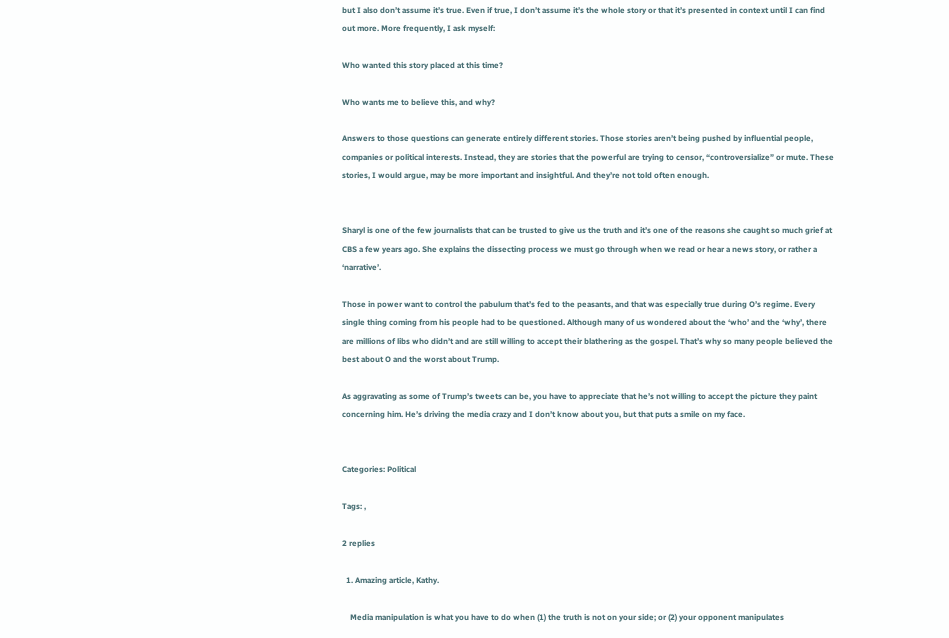but I also don’t assume it’s true. Even if true, I don’t assume it’s the whole story or that it’s presented in context until I can find out more. More frequently, I ask myself:

Who wanted this story placed at this time?

Who wants me to believe this, and why?

Answers to those questions can generate entirely different stories. Those stories aren’t being pushed by influential people, companies or political interests. Instead, they are stories that the powerful are trying to censor, “controversialize” or mute. These stories, I would argue, may be more important and insightful. And they’re not told often enough.


Sharyl is one of the few journalists that can be trusted to give us the truth and it’s one of the reasons she caught so much grief at CBS a few years ago. She explains the dissecting process we must go through when we read or hear a news story, or rather a ‘narrative’.

Those in power want to control the pabulum that’s fed to the peasants, and that was especially true during O’s regime. Every single thing coming from his people had to be questioned. Although many of us wondered about the ‘who’ and the ‘why’, there are millions of libs who didn’t and are still willing to accept their blathering as the gospel. That’s why so many people believed the best about O and the worst about Trump.

As aggravating as some of Trump’s tweets can be, you have to appreciate that he’s not willing to accept the picture they paint concerning him. He’s driving the media crazy and I don’t know about you, but that puts a smile on my face.


Categories: Political

Tags: ,

2 replies

  1. Amazing article, Kathy.

    Media manipulation is what you have to do when (1) the truth is not on your side; or (2) your opponent manipulates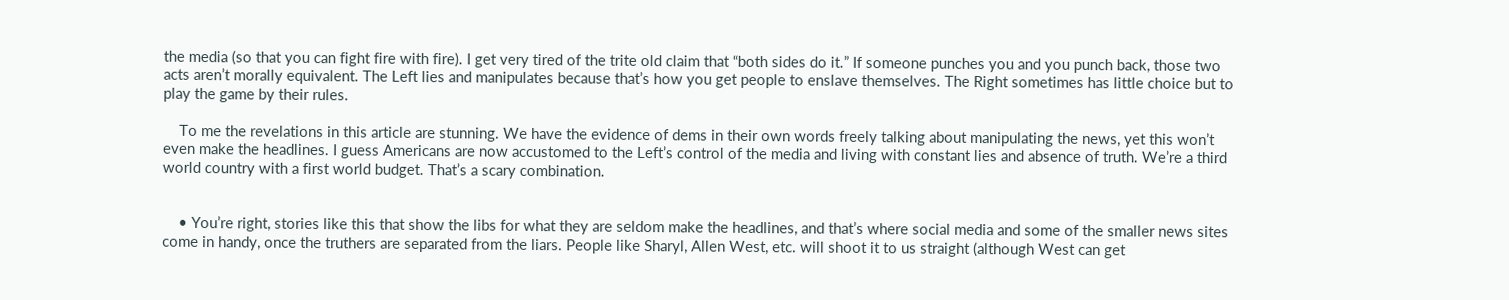the media (so that you can fight fire with fire). I get very tired of the trite old claim that “both sides do it.” If someone punches you and you punch back, those two acts aren’t morally equivalent. The Left lies and manipulates because that’s how you get people to enslave themselves. The Right sometimes has little choice but to play the game by their rules.

    To me the revelations in this article are stunning. We have the evidence of dems in their own words freely talking about manipulating the news, yet this won’t even make the headlines. I guess Americans are now accustomed to the Left’s control of the media and living with constant lies and absence of truth. We’re a third world country with a first world budget. That’s a scary combination.


    • You’re right, stories like this that show the libs for what they are seldom make the headlines, and that’s where social media and some of the smaller news sites come in handy, once the truthers are separated from the liars. People like Sharyl, Allen West, etc. will shoot it to us straight (although West can get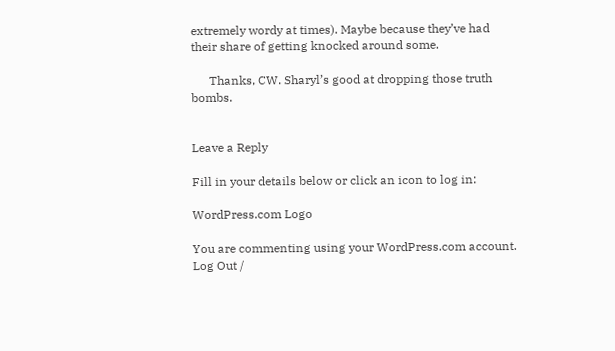extremely wordy at times). Maybe because they’ve had their share of getting knocked around some.

      Thanks, CW. Sharyl’s good at dropping those truth bombs.


Leave a Reply

Fill in your details below or click an icon to log in:

WordPress.com Logo

You are commenting using your WordPress.com account. Log Out /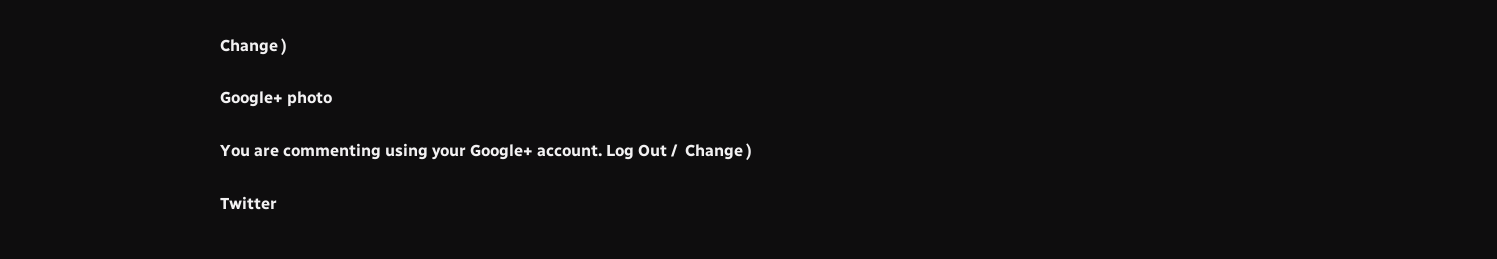Change )

Google+ photo

You are commenting using your Google+ account. Log Out /  Change )

Twitter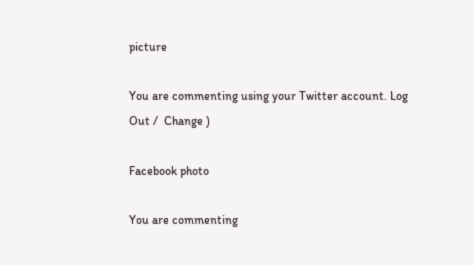picture

You are commenting using your Twitter account. Log Out /  Change )

Facebook photo

You are commenting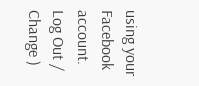using your Facebook account. Log Out /  Change )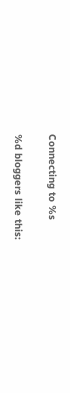Connecting to %s

%d bloggers like this: